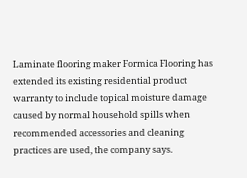Laminate flooring maker Formica Flooring has extended its existing residential product warranty to include topical moisture damage caused by normal household spills when recommended accessories and cleaning practices are used, the company says.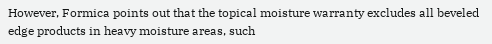However, Formica points out that the topical moisture warranty excludes all beveled edge products in heavy moisture areas, such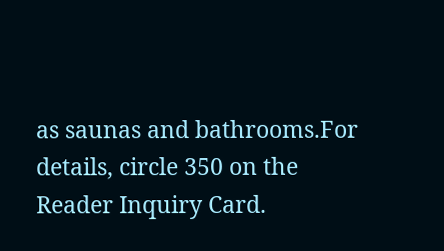as saunas and bathrooms.For details, circle 350 on the Reader Inquiry Card.